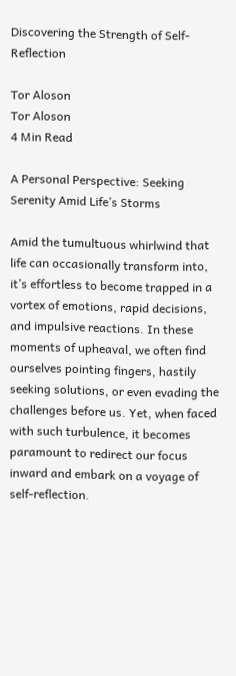Discovering the Strength of Self-Reflection

Tor Aloson
Tor Aloson
4 Min Read

A Personal Perspective: Seeking Serenity Amid Life’s Storms

Amid the tumultuous whirlwind that life can occasionally transform into, it’s effortless to become trapped in a vortex of emotions, rapid decisions, and impulsive reactions. In these moments of upheaval, we often find ourselves pointing fingers, hastily seeking solutions, or even evading the challenges before us. Yet, when faced with such turbulence, it becomes paramount to redirect our focus inward and embark on a voyage of self-reflection.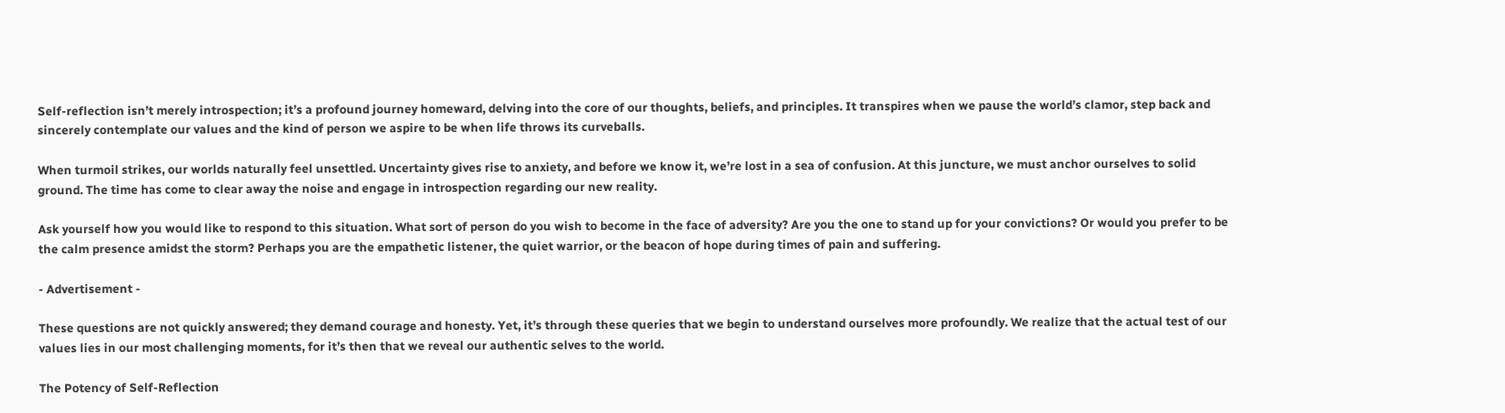Self-reflection isn’t merely introspection; it’s a profound journey homeward, delving into the core of our thoughts, beliefs, and principles. It transpires when we pause the world’s clamor, step back and sincerely contemplate our values and the kind of person we aspire to be when life throws its curveballs.

When turmoil strikes, our worlds naturally feel unsettled. Uncertainty gives rise to anxiety, and before we know it, we’re lost in a sea of confusion. At this juncture, we must anchor ourselves to solid ground. The time has come to clear away the noise and engage in introspection regarding our new reality.

Ask yourself how you would like to respond to this situation. What sort of person do you wish to become in the face of adversity? Are you the one to stand up for your convictions? Or would you prefer to be the calm presence amidst the storm? Perhaps you are the empathetic listener, the quiet warrior, or the beacon of hope during times of pain and suffering.

- Advertisement -

These questions are not quickly answered; they demand courage and honesty. Yet, it’s through these queries that we begin to understand ourselves more profoundly. We realize that the actual test of our values lies in our most challenging moments, for it’s then that we reveal our authentic selves to the world.

The Potency of Self-Reflection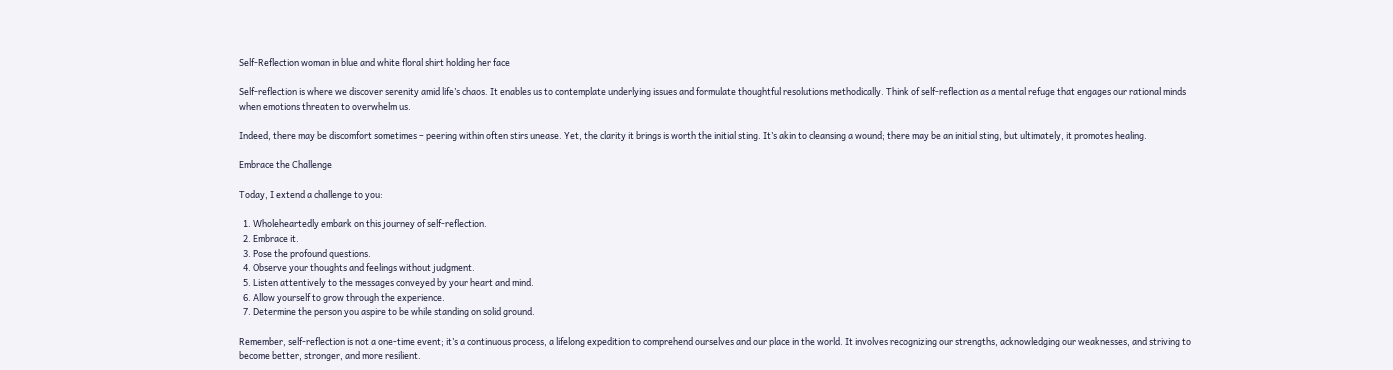Self-Reflection woman in blue and white floral shirt holding her face

Self-reflection is where we discover serenity amid life’s chaos. It enables us to contemplate underlying issues and formulate thoughtful resolutions methodically. Think of self-reflection as a mental refuge that engages our rational minds when emotions threaten to overwhelm us.

Indeed, there may be discomfort sometimes – peering within often stirs unease. Yet, the clarity it brings is worth the initial sting. It’s akin to cleansing a wound; there may be an initial sting, but ultimately, it promotes healing.

Embrace the Challenge

Today, I extend a challenge to you:

  1. Wholeheartedly embark on this journey of self-reflection.
  2. Embrace it.
  3. Pose the profound questions.
  4. Observe your thoughts and feelings without judgment.
  5. Listen attentively to the messages conveyed by your heart and mind.
  6. Allow yourself to grow through the experience.
  7. Determine the person you aspire to be while standing on solid ground.

Remember, self-reflection is not a one-time event; it’s a continuous process, a lifelong expedition to comprehend ourselves and our place in the world. It involves recognizing our strengths, acknowledging our weaknesses, and striving to become better, stronger, and more resilient.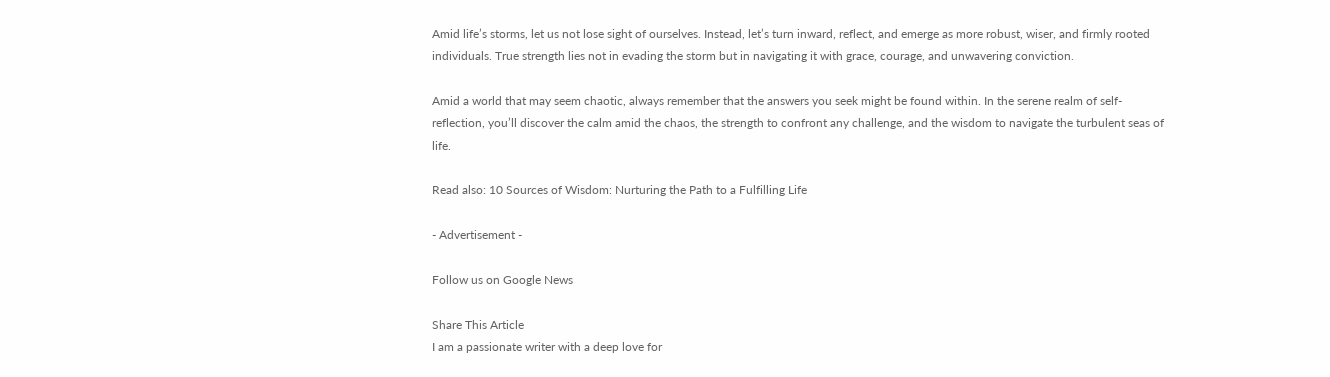Amid life’s storms, let us not lose sight of ourselves. Instead, let’s turn inward, reflect, and emerge as more robust, wiser, and firmly rooted individuals. True strength lies not in evading the storm but in navigating it with grace, courage, and unwavering conviction.

Amid a world that may seem chaotic, always remember that the answers you seek might be found within. In the serene realm of self-reflection, you’ll discover the calm amid the chaos, the strength to confront any challenge, and the wisdom to navigate the turbulent seas of life.

Read also: 10 Sources of Wisdom: Nurturing the Path to a Fulfilling Life

- Advertisement -

Follow us on Google News

Share This Article
I am a passionate writer with a deep love for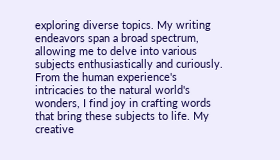exploring diverse topics. My writing endeavors span a broad spectrum, allowing me to delve into various subjects enthusiastically and curiously. From the human experience's intricacies to the natural world's wonders, I find joy in crafting words that bring these subjects to life. My creative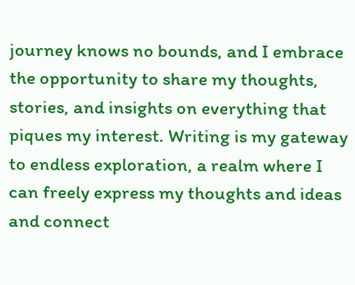journey knows no bounds, and I embrace the opportunity to share my thoughts, stories, and insights on everything that piques my interest. Writing is my gateway to endless exploration, a realm where I can freely express my thoughts and ideas and connect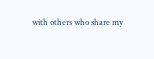with others who share my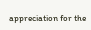appreciation for the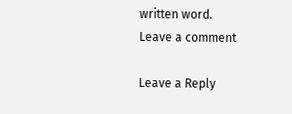written word.
Leave a comment

Leave a Reply